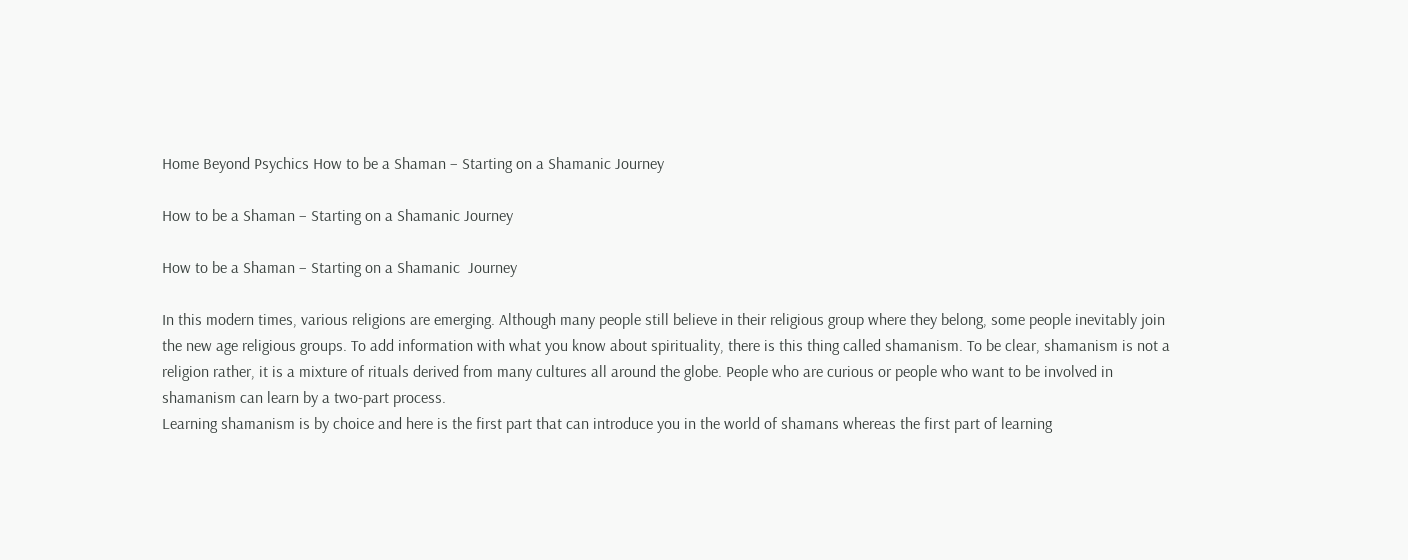Home Beyond Psychics How to be a Shaman – Starting on a Shamanic Journey

How to be a Shaman – Starting on a Shamanic Journey

How to be a Shaman – Starting on a Shamanic  Journey

In this modern times, various religions are emerging. Although many people still believe in their religious group where they belong, some people inevitably join the new age religious groups. To add information with what you know about spirituality, there is this thing called shamanism. To be clear, shamanism is not a religion rather, it is a mixture of rituals derived from many cultures all around the globe. People who are curious or people who want to be involved in shamanism can learn by a two-part process.
Learning shamanism is by choice and here is the first part that can introduce you in the world of shamans whereas the first part of learning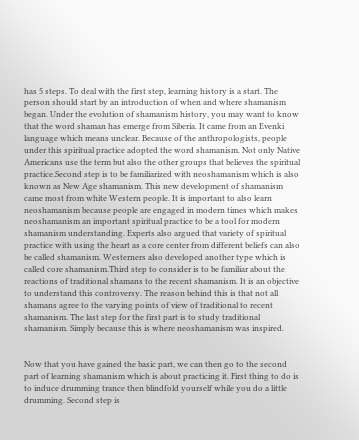has 5 steps. To deal with the first step, learning history is a start. The person should start by an introduction of when and where shamanism began. Under the evolution of shamanism history, you may want to know that the word shaman has emerge from Siberia. It came from an Evenki language which means unclear. Because of the anthropologists, people under this spiritual practice adopted the word shamanism. Not only Native Americans use the term but also the other groups that believes the spiritual practice.Second step is to be familiarized with neoshamanism which is also known as New Age shamanism. This new development of shamanism came most from white Western people. It is important to also learn neoshamanism because people are engaged in modern times which makes neoshamanism an important spiritual practice to be a tool for modern shamanism understanding. Experts also argued that variety of spiritual practice with using the heart as a core center from different beliefs can also be called shamanism. Westerners also developed another type which is called core shamanism.Third step to consider is to be familiar about the reactions of traditional shamans to the recent shamanism. It is an objective to understand this controversy. The reason behind this is that not all shamans agree to the varying points of view of traditional to recent shamanism. The last step for the first part is to study traditional shamanism. Simply because this is where neoshamanism was inspired.


Now that you have gained the basic part, we can then go to the second part of learning shamanism which is about practicing it. First thing to do is to induce drumming trance then blindfold yourself while you do a little drumming. Second step is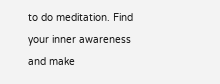to do meditation. Find your inner awareness and make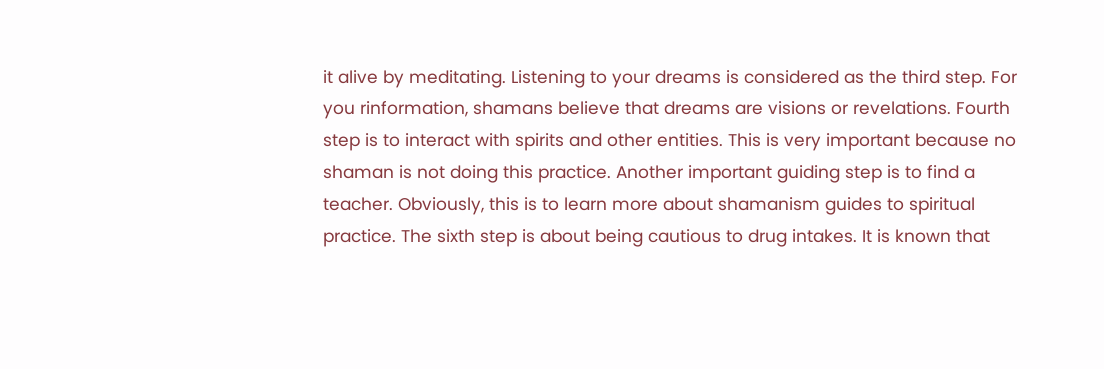it alive by meditating. Listening to your dreams is considered as the third step. For you rinformation, shamans believe that dreams are visions or revelations. Fourth step is to interact with spirits and other entities. This is very important because no shaman is not doing this practice. Another important guiding step is to find a teacher. Obviously, this is to learn more about shamanism guides to spiritual practice. The sixth step is about being cautious to drug intakes. It is known that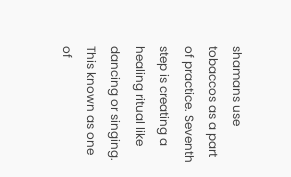shamans use tobaccos as a part of practice. Seventh step is creating a healing ritual like dancing or singing. This known as one of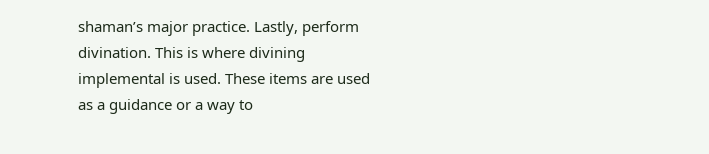shaman’s major practice. Lastly, perform divination. This is where divining implemental is used. These items are used as a guidance or a way to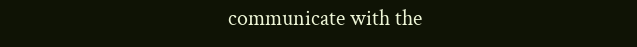communicate with the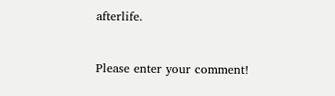afterlife.


Please enter your comment!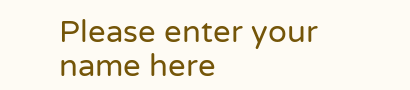Please enter your name here